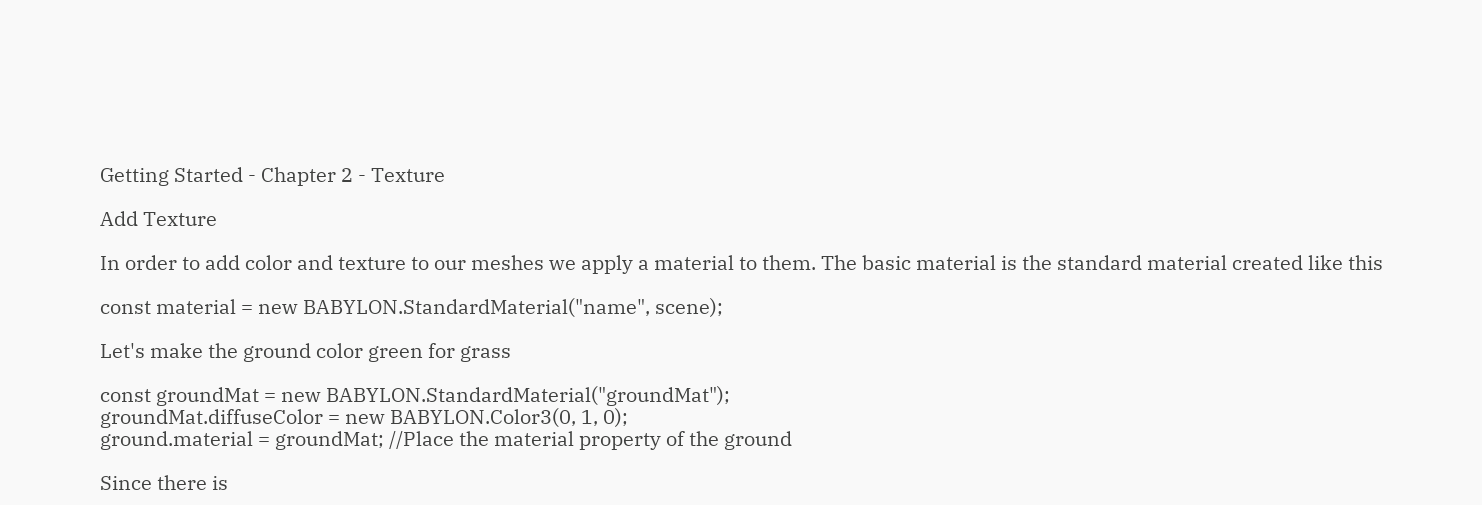Getting Started - Chapter 2 - Texture

Add Texture

In order to add color and texture to our meshes we apply a material to them. The basic material is the standard material created like this

const material = new BABYLON.StandardMaterial("name", scene);

Let's make the ground color green for grass

const groundMat = new BABYLON.StandardMaterial("groundMat");
groundMat.diffuseColor = new BABYLON.Color3(0, 1, 0);
ground.material = groundMat; //Place the material property of the ground

Since there is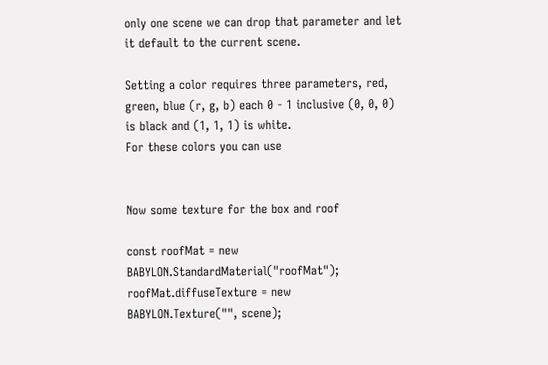only one scene we can drop that parameter and let it default to the current scene.

Setting a color requires three parameters, red, green, blue (r, g, b) each 0 - 1 inclusive (0, 0, 0) is black and (1, 1, 1) is white.
For these colors you can use


Now some texture for the box and roof

const roofMat = new BABYLON.StandardMaterial("roofMat");
roofMat.diffuseTexture = new BABYLON.Texture("", scene);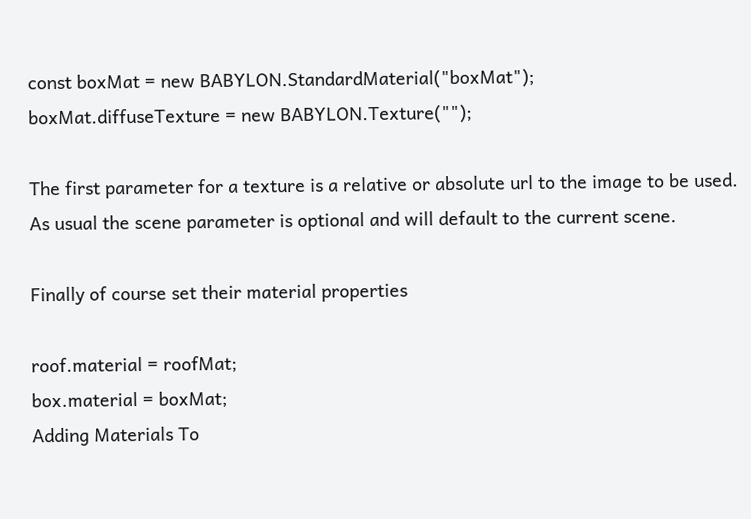const boxMat = new BABYLON.StandardMaterial("boxMat");
boxMat.diffuseTexture = new BABYLON.Texture("");

The first parameter for a texture is a relative or absolute url to the image to be used. As usual the scene parameter is optional and will default to the current scene.

Finally of course set their material properties

roof.material = roofMat;
box.material = boxMat;
Adding Materials To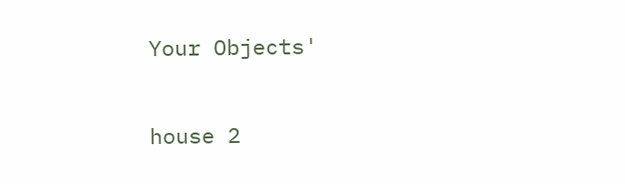Your Objects'

house 2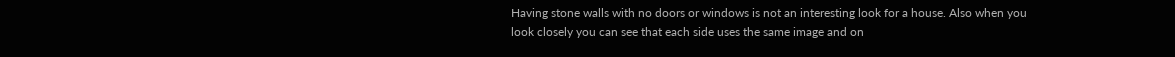Having stone walls with no doors or windows is not an interesting look for a house. Also when you look closely you can see that each side uses the same image and on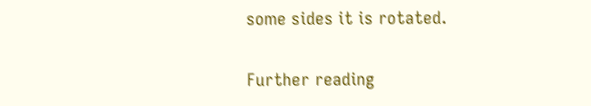some sides it is rotated.

Further reading